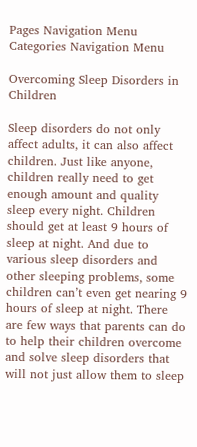Pages Navigation Menu
Categories Navigation Menu

Overcoming Sleep Disorders in Children

Sleep disorders do not only affect adults, it can also affect children. Just like anyone, children really need to get enough amount and quality sleep every night. Children should get at least 9 hours of sleep at night. And due to various sleep disorders and other sleeping problems, some children can’t even get nearing 9 hours of sleep at night. There are few ways that parents can do to help their children overcome and solve sleep disorders that will not just allow them to sleep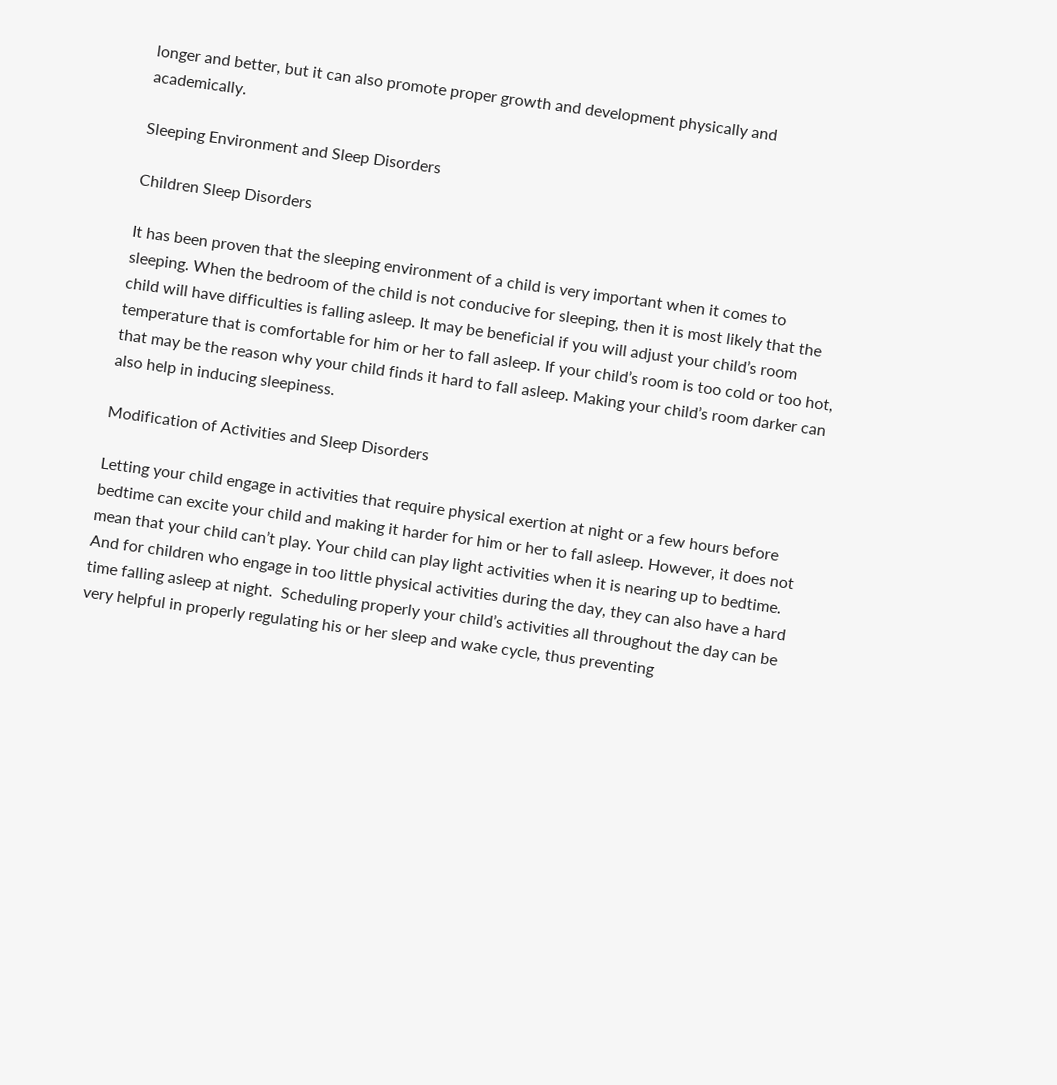longer and better, but it can also promote proper growth and development physically and academically.

Sleeping Environment and Sleep Disorders

Children Sleep Disorders

It has been proven that the sleeping environment of a child is very important when it comes to sleeping. When the bedroom of the child is not conducive for sleeping, then it is most likely that the child will have difficulties is falling asleep. It may be beneficial if you will adjust your child’s room temperature that is comfortable for him or her to fall asleep. If your child’s room is too cold or too hot, that may be the reason why your child finds it hard to fall asleep. Making your child’s room darker can also help in inducing sleepiness.

Modification of Activities and Sleep Disorders

Letting your child engage in activities that require physical exertion at night or a few hours before bedtime can excite your child and making it harder for him or her to fall asleep. However, it does not mean that your child can’t play. Your child can play light activities when it is nearing up to bedtime. And for children who engage in too little physical activities during the day, they can also have a hard time falling asleep at night.  Scheduling properly your child’s activities all throughout the day can be very helpful in properly regulating his or her sleep and wake cycle, thus preventing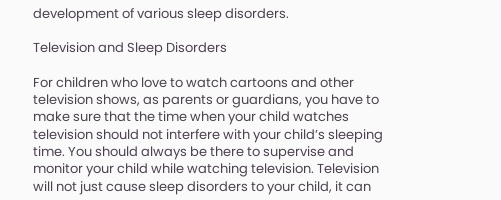development of various sleep disorders.

Television and Sleep Disorders

For children who love to watch cartoons and other television shows, as parents or guardians, you have to make sure that the time when your child watches television should not interfere with your child’s sleeping time. You should always be there to supervise and monitor your child while watching television. Television will not just cause sleep disorders to your child, it can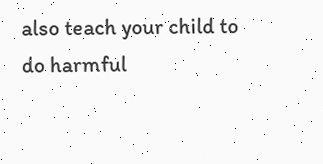also teach your child to do harmful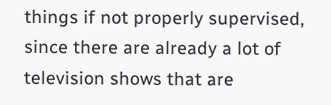things if not properly supervised, since there are already a lot of television shows that are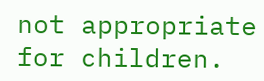not appropriate for children.